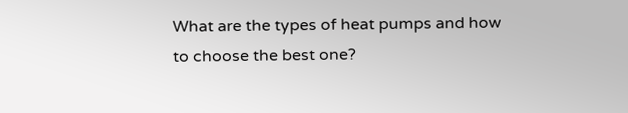What are the types of heat pumps and how to choose the best one?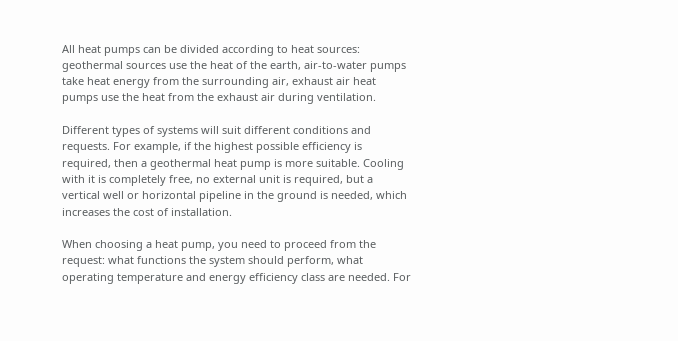All heat pumps can be divided according to heat sources: geothermal sources use the heat of the earth, air-to-water pumps take heat energy from the surrounding air, exhaust air heat pumps use the heat from the exhaust air during ventilation.

Different types of systems will suit different conditions and requests. For example, if the highest possible efficiency is required, then a geothermal heat pump is more suitable. Cooling with it is completely free, no external unit is required, but a vertical well or horizontal pipeline in the ground is needed, which increases the cost of installation.

When choosing a heat pump, you need to proceed from the request: what functions the system should perform, what operating temperature and energy efficiency class are needed. For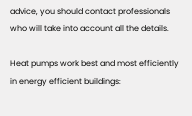advice, you should contact professionals who will take into account all the details.

Heat pumps work best and most efficiently in energy efficient buildings: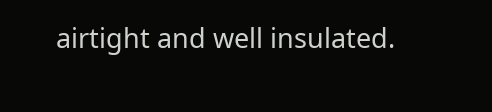airtight and well insulated.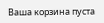Ваша корзина пуста